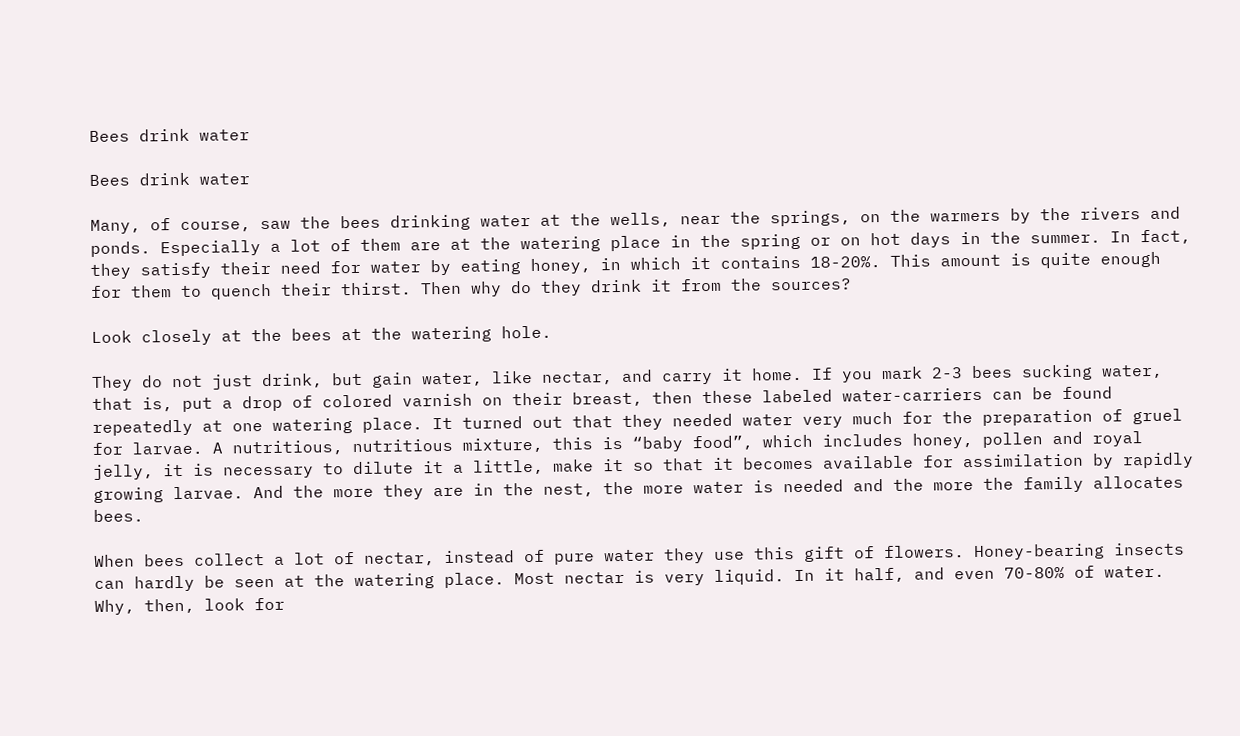Bees drink water

Bees drink water

Many, of course, saw the bees drinking water at the wells, near the springs, on the warmers by the rivers and ponds. Especially a lot of them are at the watering place in the spring or on hot days in the summer. In fact, they satisfy their need for water by eating honey, in which it contains 18-20%. This amount is quite enough for them to quench their thirst. Then why do they drink it from the sources?

Look closely at the bees at the watering hole.

They do not just drink, but gain water, like nectar, and carry it home. If you mark 2-3 bees sucking water, that is, put a drop of colored varnish on their breast, then these labeled water-carriers can be found repeatedly at one watering place. It turned out that they needed water very much for the preparation of gruel for larvae. A nutritious, nutritious mixture, this is “baby food”, which includes honey, pollen and royal jelly, it is necessary to dilute it a little, make it so that it becomes available for assimilation by rapidly growing larvae. And the more they are in the nest, the more water is needed and the more the family allocates bees.

When bees collect a lot of nectar, instead of pure water they use this gift of flowers. Honey-bearing insects can hardly be seen at the watering place. Most nectar is very liquid. In it half, and even 70-80% of water. Why, then, look for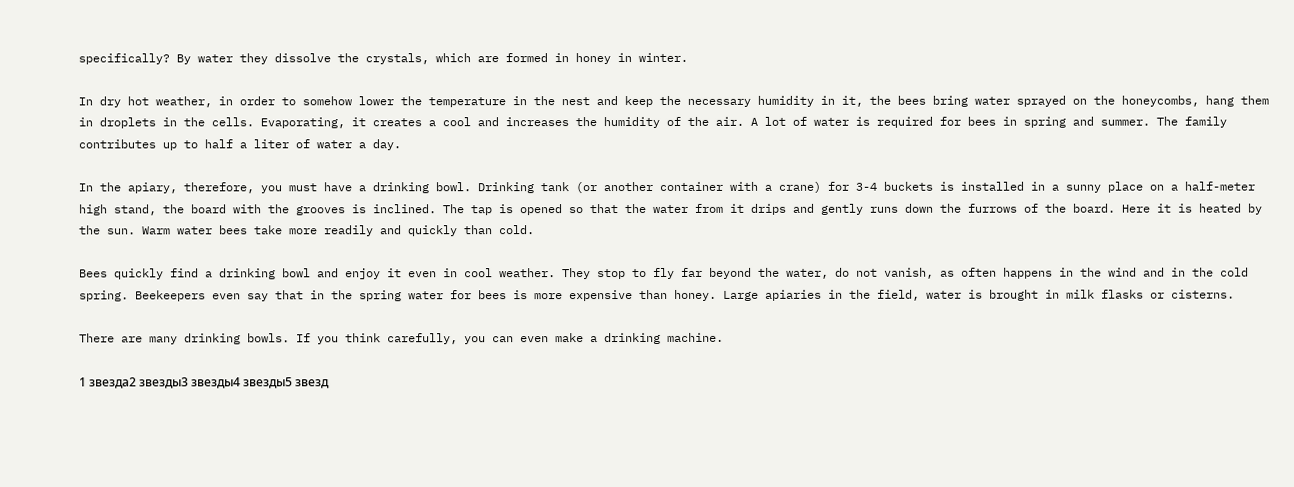specifically? By water they dissolve the crystals, which are formed in honey in winter.

In dry hot weather, in order to somehow lower the temperature in the nest and keep the necessary humidity in it, the bees bring water sprayed on the honeycombs, hang them in droplets in the cells. Evaporating, it creates a cool and increases the humidity of the air. A lot of water is required for bees in spring and summer. The family contributes up to half a liter of water a day.

In the apiary, therefore, you must have a drinking bowl. Drinking tank (or another container with a crane) for 3-4 buckets is installed in a sunny place on a half-meter high stand, the board with the grooves is inclined. The tap is opened so that the water from it drips and gently runs down the furrows of the board. Here it is heated by the sun. Warm water bees take more readily and quickly than cold.

Bees quickly find a drinking bowl and enjoy it even in cool weather. They stop to fly far beyond the water, do not vanish, as often happens in the wind and in the cold spring. Beekeepers even say that in the spring water for bees is more expensive than honey. Large apiaries in the field, water is brought in milk flasks or cisterns.

There are many drinking bowls. If you think carefully, you can even make a drinking machine.

1 звезда2 звезды3 звезды4 звезды5 звезд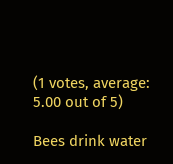(1 votes, average: 5.00 out of 5)

Bees drink water